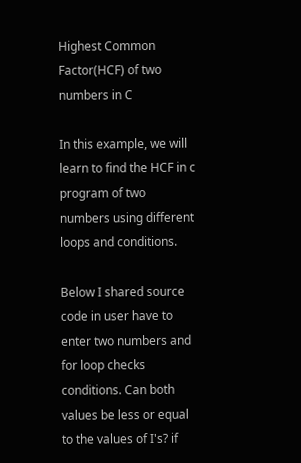Highest Common Factor(HCF) of two numbers in C

In this example, we will learn to find the HCF in c program of two numbers using different loops and conditions.

Below I shared source code in user have to enter two numbers and for loop checks conditions. Can both values be less or equal to the values of I's? if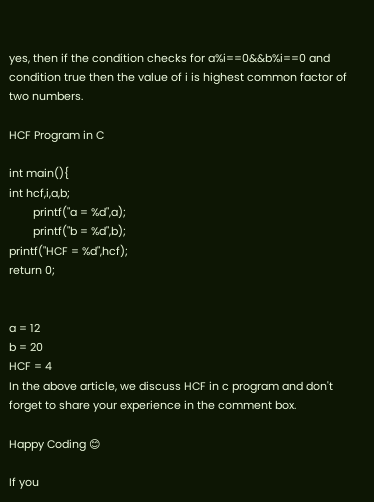yes, then if the condition checks for a%i==0&&b%i==0 and condition true then the value of i is highest common factor of two numbers.

HCF Program in C

int main(){
int hcf,i,a,b;
        printf("a = %d",a);
        printf("b = %d",b);
printf("HCF = %d",hcf);
return 0;


a = 12
b = 20
HCF = 4
In the above article, we discuss HCF in c program and don't forget to share your experience in the comment box.

Happy Coding 😊

If you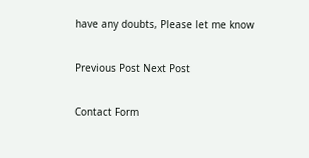have any doubts, Please let me know

Previous Post Next Post

Contact Form